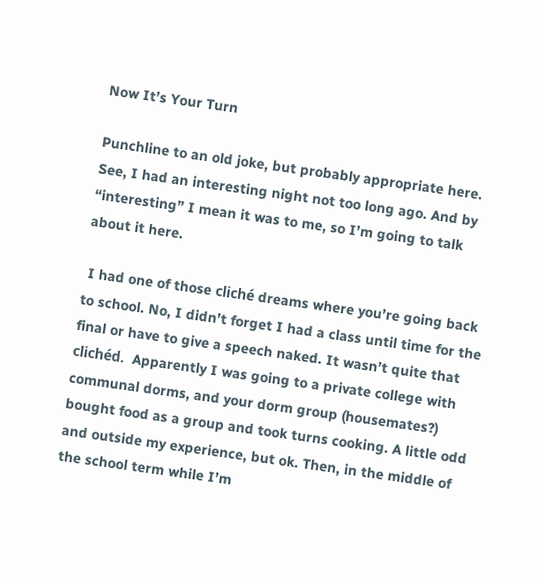Now It’s Your Turn

Punchline to an old joke, but probably appropriate here. See, I had an interesting night not too long ago. And by “interesting” I mean it was to me, so I’m going to talk about it here.

 I had one of those cliché dreams where you’re going back to school. No, I didn’t forget I had a class until time for the final or have to give a speech naked. It wasn’t quite that clichéd.  Apparently I was going to a private college with communal dorms, and your dorm group (housemates?) bought food as a group and took turns cooking. A little odd and outside my experience, but ok. Then, in the middle of the school term while I’m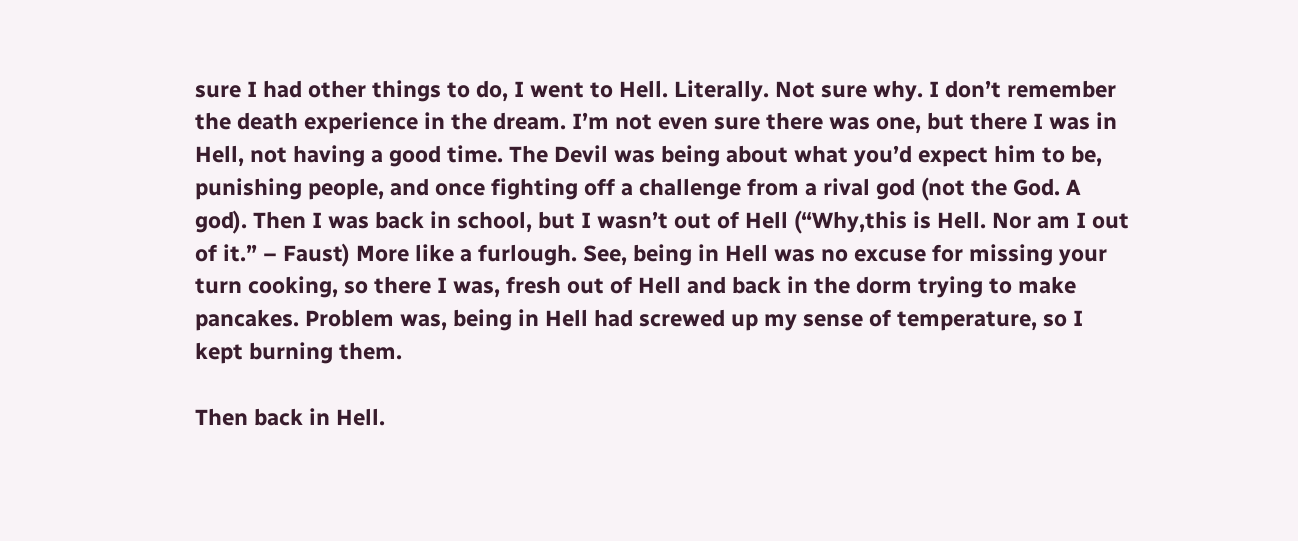sure I had other things to do, I went to Hell. Literally. Not sure why. I don’t remember the death experience in the dream. I’m not even sure there was one, but there I was in Hell, not having a good time. The Devil was being about what you’d expect him to be, punishing people, and once fighting off a challenge from a rival god (not the God. A god). Then I was back in school, but I wasn’t out of Hell (“Why,this is Hell. Nor am I out of it.” – Faust) More like a furlough. See, being in Hell was no excuse for missing your turn cooking, so there I was, fresh out of Hell and back in the dorm trying to make pancakes. Problem was, being in Hell had screwed up my sense of temperature, so I kept burning them.

Then back in Hell.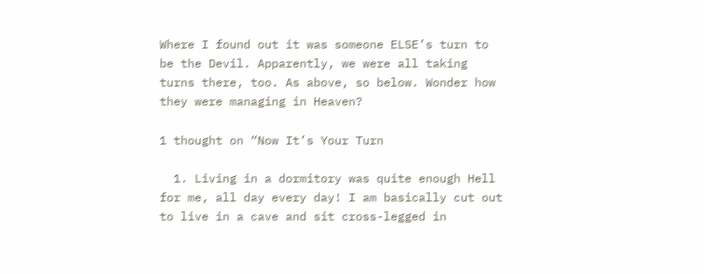Where I found out it was someone ELSE’s turn to be the Devil. Apparently, we were all taking turns there, too. As above, so below. Wonder how they were managing in Heaven?

1 thought on “Now It’s Your Turn

  1. Living in a dormitory was quite enough Hell for me, all day every day! I am basically cut out to live in a cave and sit cross-legged in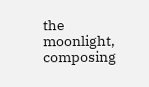the moonlight, composing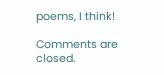poems, I think!

Comments are closed.